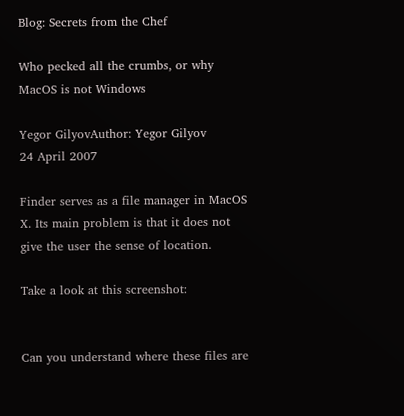Blog: Secrets from the Chef

Who pecked all the crumbs, or why MacOS is not Windows

Yegor GilyovAuthor: Yegor Gilyov
24 April 2007

Finder serves as a file manager in MacOS X. Its main problem is that it does not give the user the sense of location.

Take a look at this screenshot:


Can you understand where these files are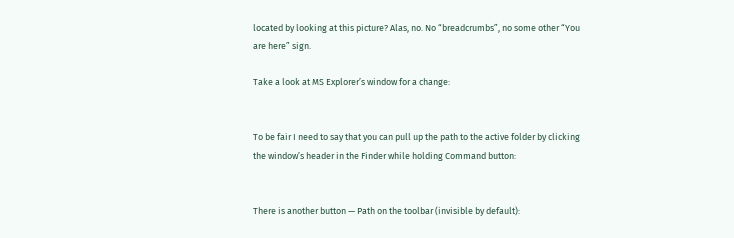located by looking at this picture? Alas, no. No “breadcrumbs”, no some other “You are here” sign.

Take a look at MS Explorer’s window for a change:


To be fair I need to say that you can pull up the path to the active folder by clicking the window’s header in the Finder while holding Command button:


There is another button — Path on the toolbar (invisible by default):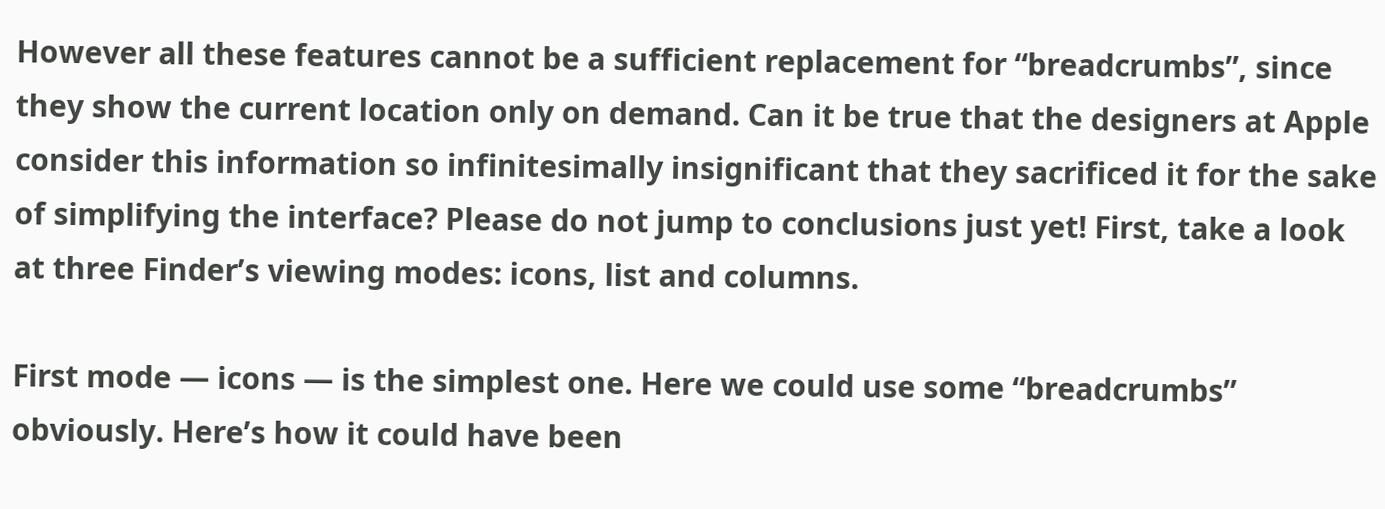However all these features cannot be a sufficient replacement for “breadcrumbs”, since they show the current location only on demand. Can it be true that the designers at Apple consider this information so infinitesimally insignificant that they sacrificed it for the sake of simplifying the interface? Please do not jump to conclusions just yet! First, take a look at three Finder’s viewing modes: icons, list and columns.

First mode — icons — is the simplest one. Here we could use some “breadcrumbs” obviously. Here’s how it could have been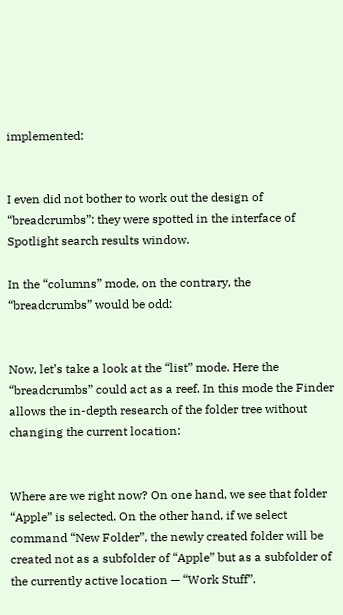implemented:


I even did not bother to work out the design of “breadcrumbs”: they were spotted in the interface of Spotlight search results window.

In the “columns” mode, on the contrary, the “breadcrumbs” would be odd:


Now, let’s take a look at the “list” mode. Here the “breadcrumbs” could act as a reef. In this mode the Finder allows the in-depth research of the folder tree without changing the current location:


Where are we right now? On one hand, we see that folder “Apple” is selected. On the other hand, if we select command “New Folder”, the newly created folder will be created not as a subfolder of “Apple” but as a subfolder of the currently active location — “Work Stuff”.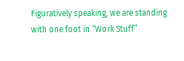Figuratively speaking, we are standing with one foot in “Work Stuff”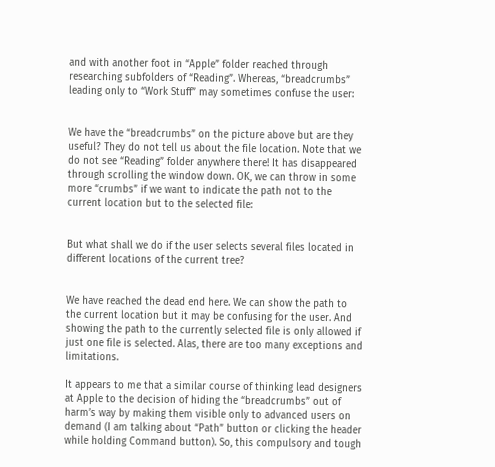and with another foot in “Apple” folder reached through researching subfolders of “Reading”. Whereas, “breadcrumbs” leading only to “Work Stuff” may sometimes confuse the user:


We have the “breadcrumbs” on the picture above but are they useful? They do not tell us about the file location. Note that we do not see “Reading” folder anywhere there! It has disappeared through scrolling the window down. OK, we can throw in some more “crumbs” if we want to indicate the path not to the current location but to the selected file:


But what shall we do if the user selects several files located in different locations of the current tree?


We have reached the dead end here. We can show the path to the current location but it may be confusing for the user. And showing the path to the currently selected file is only allowed if just one file is selected. Alas, there are too many exceptions and limitations.

It appears to me that a similar course of thinking lead designers at Apple to the decision of hiding the “breadcrumbs” out of harm’s way by making them visible only to advanced users on demand (I am talking about “Path” button or clicking the header while holding Command button). So, this compulsory and tough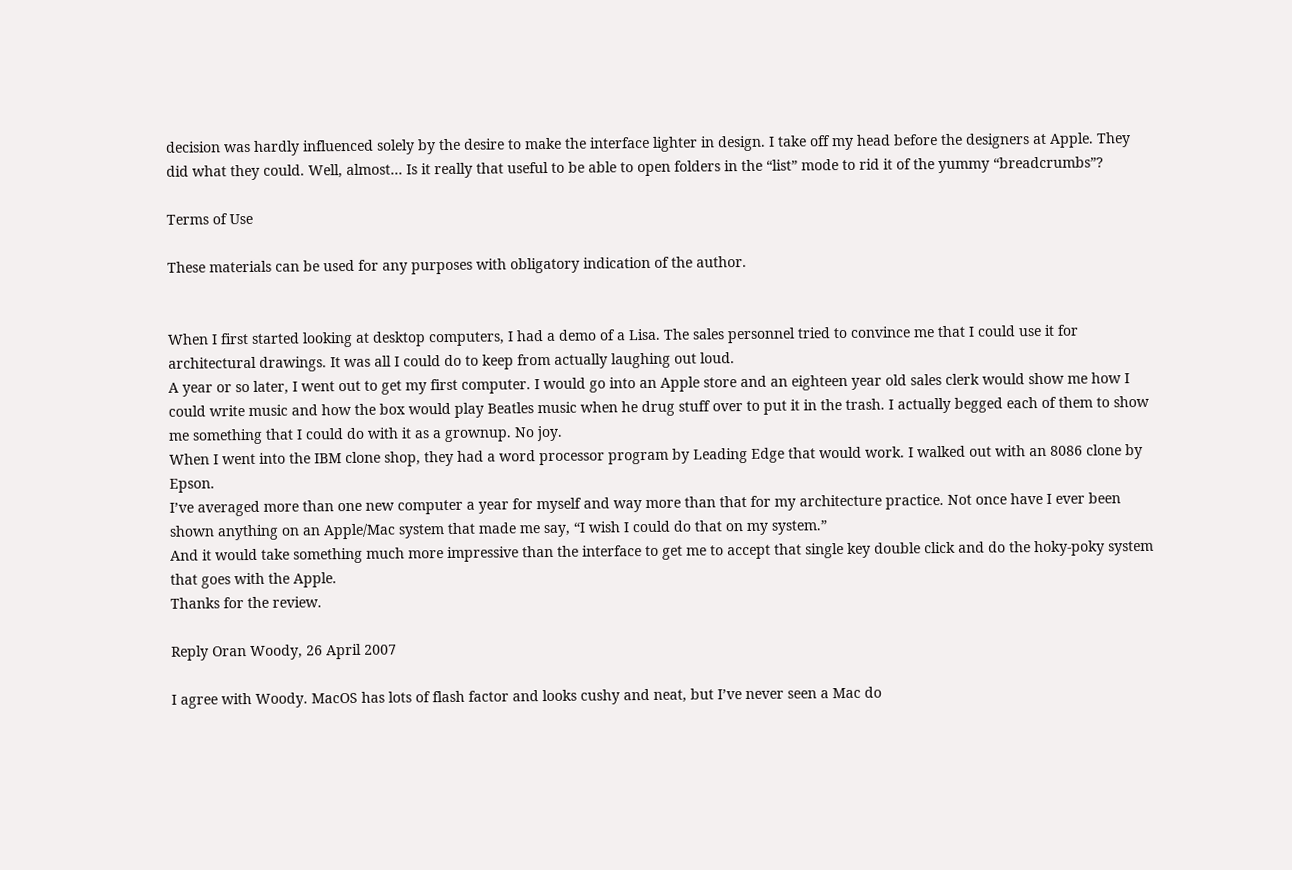decision was hardly influenced solely by the desire to make the interface lighter in design. I take off my head before the designers at Apple. They did what they could. Well, almost… Is it really that useful to be able to open folders in the “list” mode to rid it of the yummy “breadcrumbs”?

Terms of Use

These materials can be used for any purposes with obligatory indication of the author.


When I first started looking at desktop computers, I had a demo of a Lisa. The sales personnel tried to convince me that I could use it for architectural drawings. It was all I could do to keep from actually laughing out loud.
A year or so later, I went out to get my first computer. I would go into an Apple store and an eighteen year old sales clerk would show me how I could write music and how the box would play Beatles music when he drug stuff over to put it in the trash. I actually begged each of them to show me something that I could do with it as a grownup. No joy.
When I went into the IBM clone shop, they had a word processor program by Leading Edge that would work. I walked out with an 8086 clone by Epson.
I’ve averaged more than one new computer a year for myself and way more than that for my architecture practice. Not once have I ever been shown anything on an Apple/Mac system that made me say, “I wish I could do that on my system.”
And it would take something much more impressive than the interface to get me to accept that single key double click and do the hoky-poky system that goes with the Apple.
Thanks for the review.

Reply Oran Woody, 26 April 2007

I agree with Woody. MacOS has lots of flash factor and looks cushy and neat, but I’ve never seen a Mac do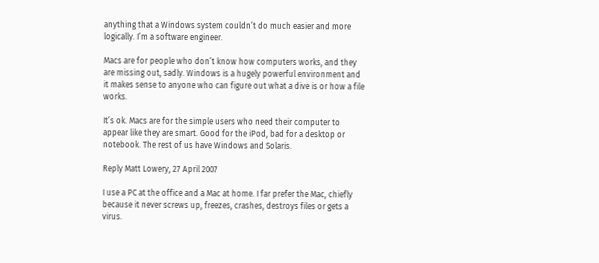anything that a Windows system couldn’t do much easier and more logically. I’m a software engineer.

Macs are for people who don’t know how computers works, and they are missing out, sadly. Windows is a hugely powerful environment and it makes sense to anyone who can figure out what a dive is or how a file works.

It’s ok. Macs are for the simple users who need their computer to appear like they are smart. Good for the iPod, bad for a desktop or notebook. The rest of us have Windows and Solaris.

Reply Matt Lowery, 27 April 2007

I use a PC at the office and a Mac at home. I far prefer the Mac, chiefly because it never screws up, freezes, crashes, destroys files or gets a virus.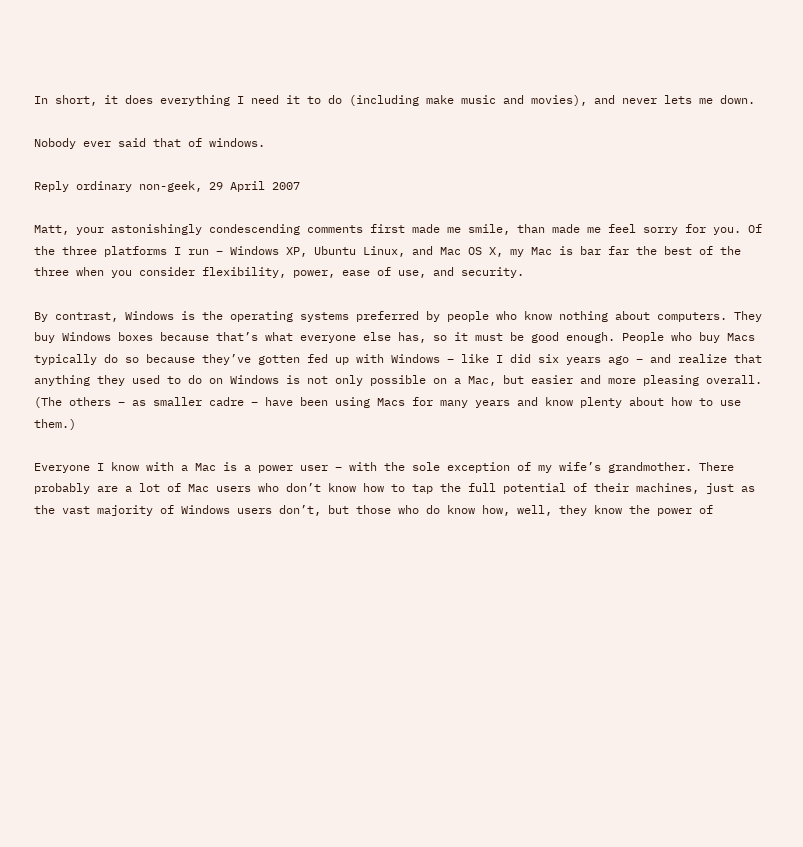In short, it does everything I need it to do (including make music and movies), and never lets me down.

Nobody ever said that of windows.

Reply ordinary non-geek, 29 April 2007

Matt, your astonishingly condescending comments first made me smile, than made me feel sorry for you. Of the three platforms I run – Windows XP, Ubuntu Linux, and Mac OS X, my Mac is bar far the best of the three when you consider flexibility, power, ease of use, and security.

By contrast, Windows is the operating systems preferred by people who know nothing about computers. They buy Windows boxes because that’s what everyone else has, so it must be good enough. People who buy Macs typically do so because they’ve gotten fed up with Windows – like I did six years ago – and realize that anything they used to do on Windows is not only possible on a Mac, but easier and more pleasing overall. (The others – as smaller cadre – have been using Macs for many years and know plenty about how to use them.)

Everyone I know with a Mac is a power user – with the sole exception of my wife’s grandmother. There probably are a lot of Mac users who don’t know how to tap the full potential of their machines, just as the vast majority of Windows users don’t, but those who do know how, well, they know the power of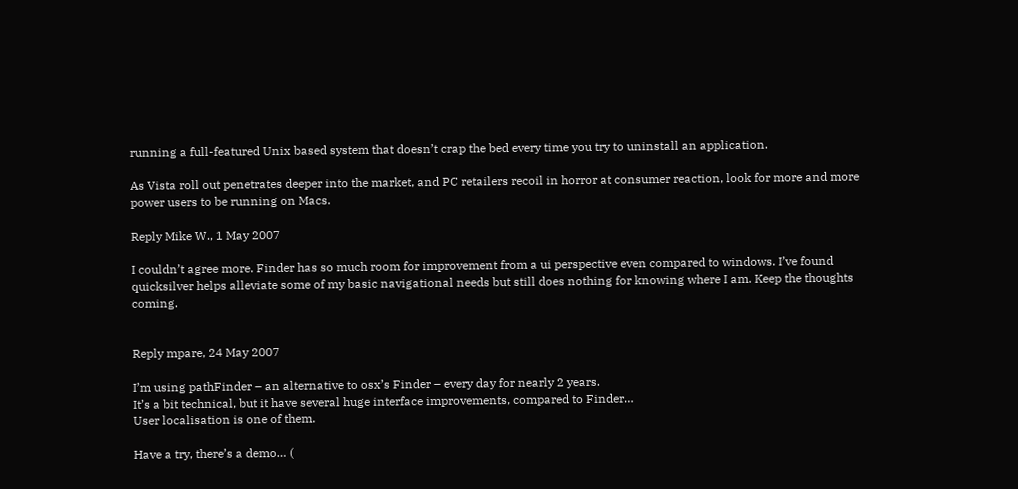running a full-featured Unix based system that doesn’t crap the bed every time you try to uninstall an application.

As Vista roll out penetrates deeper into the market, and PC retailers recoil in horror at consumer reaction, look for more and more power users to be running on Macs.

Reply Mike W., 1 May 2007

I couldn’t agree more. Finder has so much room for improvement from a ui perspective even compared to windows. I’ve found quicksilver helps alleviate some of my basic navigational needs but still does nothing for knowing where I am. Keep the thoughts coming.


Reply mpare, 24 May 2007

I’m using pathFinder – an alternative to osx’s Finder – every day for nearly 2 years.
It’s a bit technical, but it have several huge interface improvements, compared to Finder…
User localisation is one of them.

Have a try, there’s a demo… (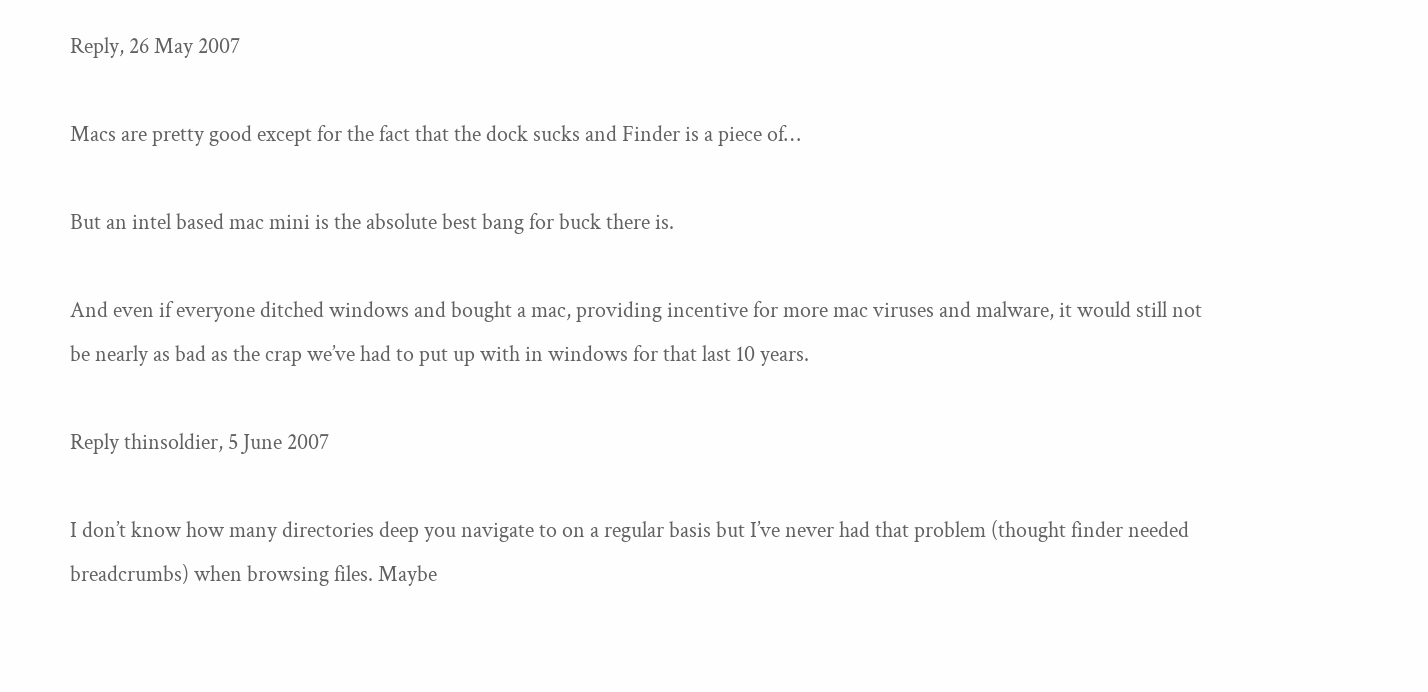Reply, 26 May 2007

Macs are pretty good except for the fact that the dock sucks and Finder is a piece of…

But an intel based mac mini is the absolute best bang for buck there is.

And even if everyone ditched windows and bought a mac, providing incentive for more mac viruses and malware, it would still not be nearly as bad as the crap we’ve had to put up with in windows for that last 10 years.

Reply thinsoldier, 5 June 2007

I don’t know how many directories deep you navigate to on a regular basis but I’ve never had that problem (thought finder needed breadcrumbs) when browsing files. Maybe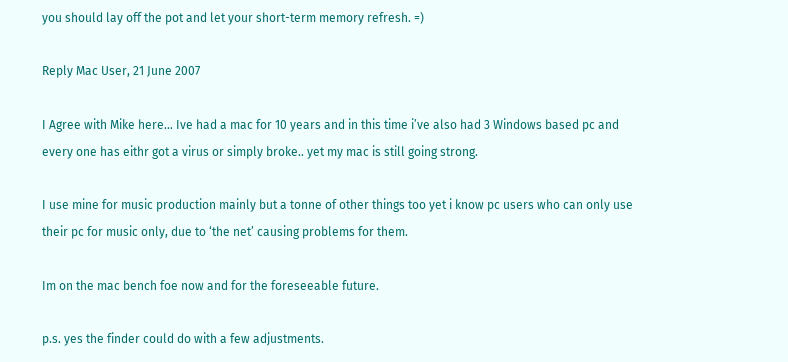you should lay off the pot and let your short-term memory refresh. =)

Reply Mac User, 21 June 2007

I Agree with Mike here… Ive had a mac for 10 years and in this time i’ve also had 3 Windows based pc and every one has eithr got a virus or simply broke.. yet my mac is still going strong.

I use mine for music production mainly but a tonne of other things too yet i know pc users who can only use their pc for music only, due to ‘the net’ causing problems for them.

Im on the mac bench foe now and for the foreseeable future.

p.s. yes the finder could do with a few adjustments.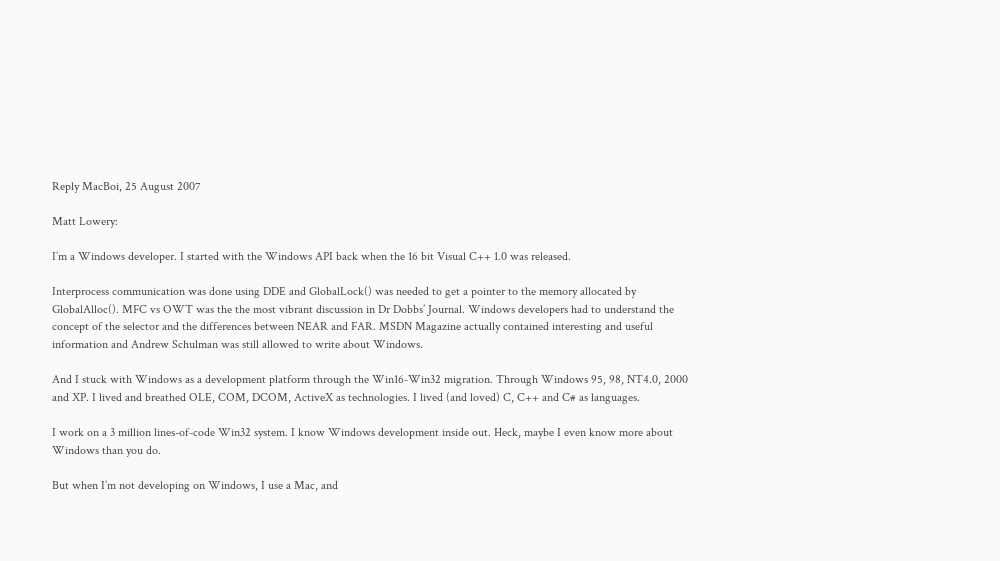Reply MacBoi, 25 August 2007

Matt Lowery:

I’m a Windows developer. I started with the Windows API back when the 16 bit Visual C++ 1.0 was released.

Interprocess communication was done using DDE and GlobalLock() was needed to get a pointer to the memory allocated by GlobalAlloc(). MFC vs OWT was the the most vibrant discussion in Dr Dobbs’ Journal. Windows developers had to understand the concept of the selector and the differences between NEAR and FAR. MSDN Magazine actually contained interesting and useful information and Andrew Schulman was still allowed to write about Windows.

And I stuck with Windows as a development platform through the Win16-Win32 migration. Through Windows 95, 98, NT4.0, 2000 and XP. I lived and breathed OLE, COM, DCOM, ActiveX as technologies. I lived (and loved) C, C++ and C# as languages.

I work on a 3 million lines-of-code Win32 system. I know Windows development inside out. Heck, maybe I even know more about Windows than you do.

But when I’m not developing on Windows, I use a Mac, and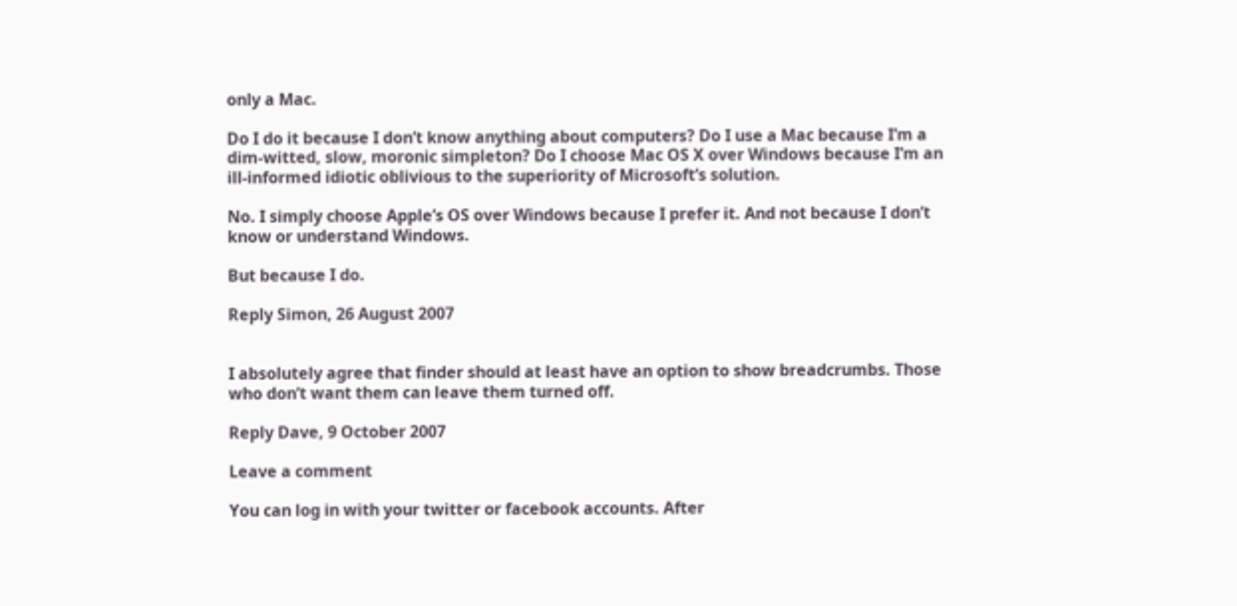only a Mac.

Do I do it because I don’t know anything about computers? Do I use a Mac because I’m a dim-witted, slow, moronic simpleton? Do I choose Mac OS X over Windows because I’m an ill-informed idiotic oblivious to the superiority of Microsoft’s solution.

No. I simply choose Apple’s OS over Windows because I prefer it. And not because I don’t know or understand Windows.

But because I do.

Reply Simon, 26 August 2007


I absolutely agree that finder should at least have an option to show breadcrumbs. Those who don’t want them can leave them turned off.

Reply Dave, 9 October 2007

Leave a comment

You can log in with your twitter or facebook accounts. After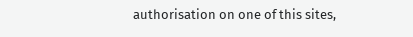authorisation on one of this sites,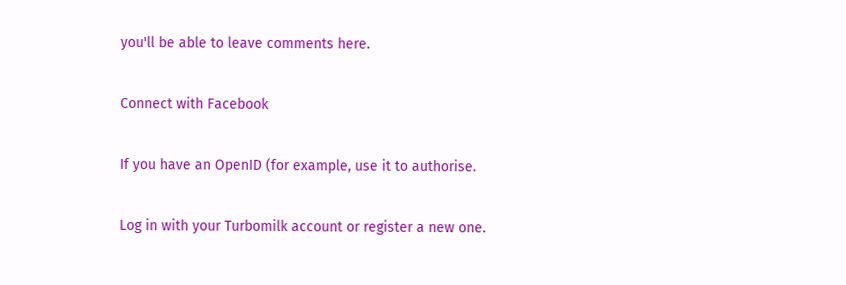you'll be able to leave comments here.

Connect with Facebook

If you have an OpenID (for example, use it to authorise.

Log in with your Turbomilk account or register a new one.